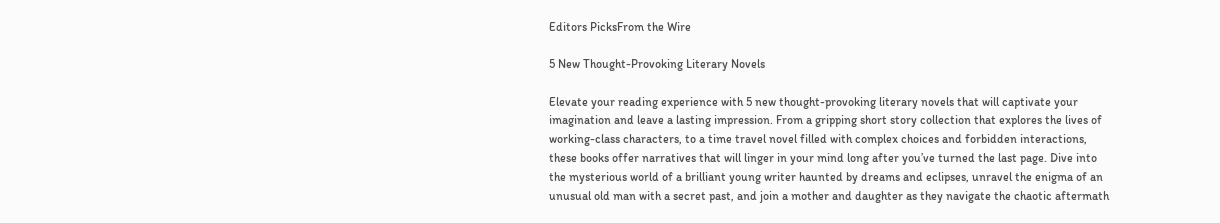Editors PicksFrom the Wire

5 New Thought-Provoking Literary Novels

Elevate your reading experience with 5 new thought-provoking literary novels that will captivate your imagination and leave a lasting impression. From a gripping short story collection that explores the lives of working-class characters, to a time travel novel filled with complex choices and forbidden interactions, these books offer narratives that will linger in your mind long after you’ve turned the last page. Dive into the mysterious world of a brilliant young writer haunted by dreams and eclipses, unravel the enigma of an unusual old man with a secret past, and join a mother and daughter as they navigate the chaotic aftermath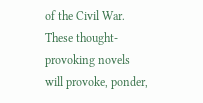of the Civil War. These thought-provoking novels will provoke, ponder,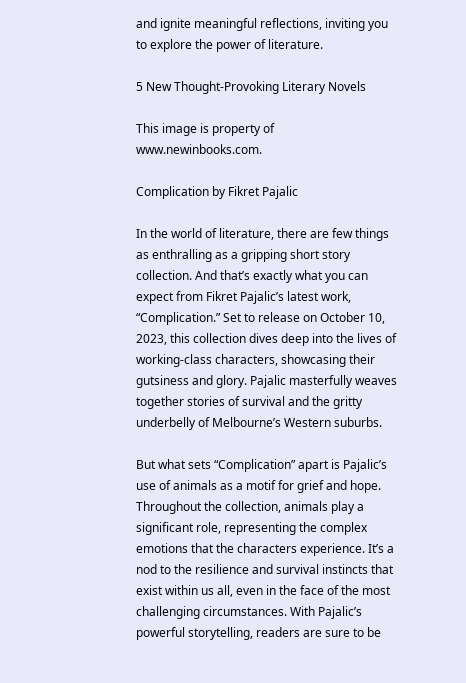and ignite meaningful reflections, inviting you to explore the power of literature.

5 New Thought-Provoking Literary Novels

This image is property of www.newinbooks.com.

Complication by Fikret Pajalic

In the world of literature, there are few things as enthralling as a gripping short story collection. And that’s exactly what you can expect from Fikret Pajalic’s latest work, “Complication.” Set to release on October 10, 2023, this collection dives deep into the lives of working-class characters, showcasing their gutsiness and glory. Pajalic masterfully weaves together stories of survival and the gritty underbelly of Melbourne’s Western suburbs.

But what sets “Complication” apart is Pajalic’s use of animals as a motif for grief and hope. Throughout the collection, animals play a significant role, representing the complex emotions that the characters experience. It’s a nod to the resilience and survival instincts that exist within us all, even in the face of the most challenging circumstances. With Pajalic’s powerful storytelling, readers are sure to be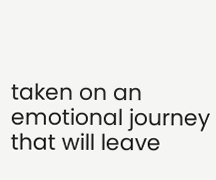taken on an emotional journey that will leave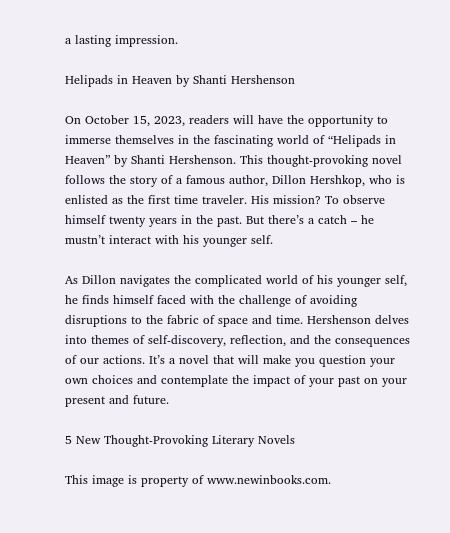a lasting impression.

Helipads in Heaven by Shanti Hershenson

On October 15, 2023, readers will have the opportunity to immerse themselves in the fascinating world of “Helipads in Heaven” by Shanti Hershenson. This thought-provoking novel follows the story of a famous author, Dillon Hershkop, who is enlisted as the first time traveler. His mission? To observe himself twenty years in the past. But there’s a catch – he mustn’t interact with his younger self.

As Dillon navigates the complicated world of his younger self, he finds himself faced with the challenge of avoiding disruptions to the fabric of space and time. Hershenson delves into themes of self-discovery, reflection, and the consequences of our actions. It’s a novel that will make you question your own choices and contemplate the impact of your past on your present and future.

5 New Thought-Provoking Literary Novels

This image is property of www.newinbooks.com.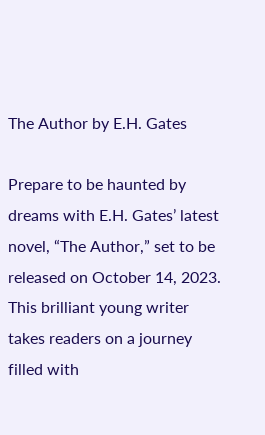The Author by E.H. Gates

Prepare to be haunted by dreams with E.H. Gates’ latest novel, “The Author,” set to be released on October 14, 2023. This brilliant young writer takes readers on a journey filled with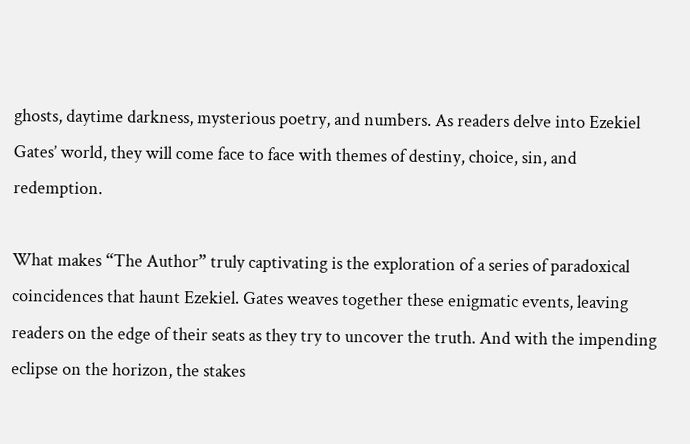ghosts, daytime darkness, mysterious poetry, and numbers. As readers delve into Ezekiel Gates’ world, they will come face to face with themes of destiny, choice, sin, and redemption.

What makes “The Author” truly captivating is the exploration of a series of paradoxical coincidences that haunt Ezekiel. Gates weaves together these enigmatic events, leaving readers on the edge of their seats as they try to uncover the truth. And with the impending eclipse on the horizon, the stakes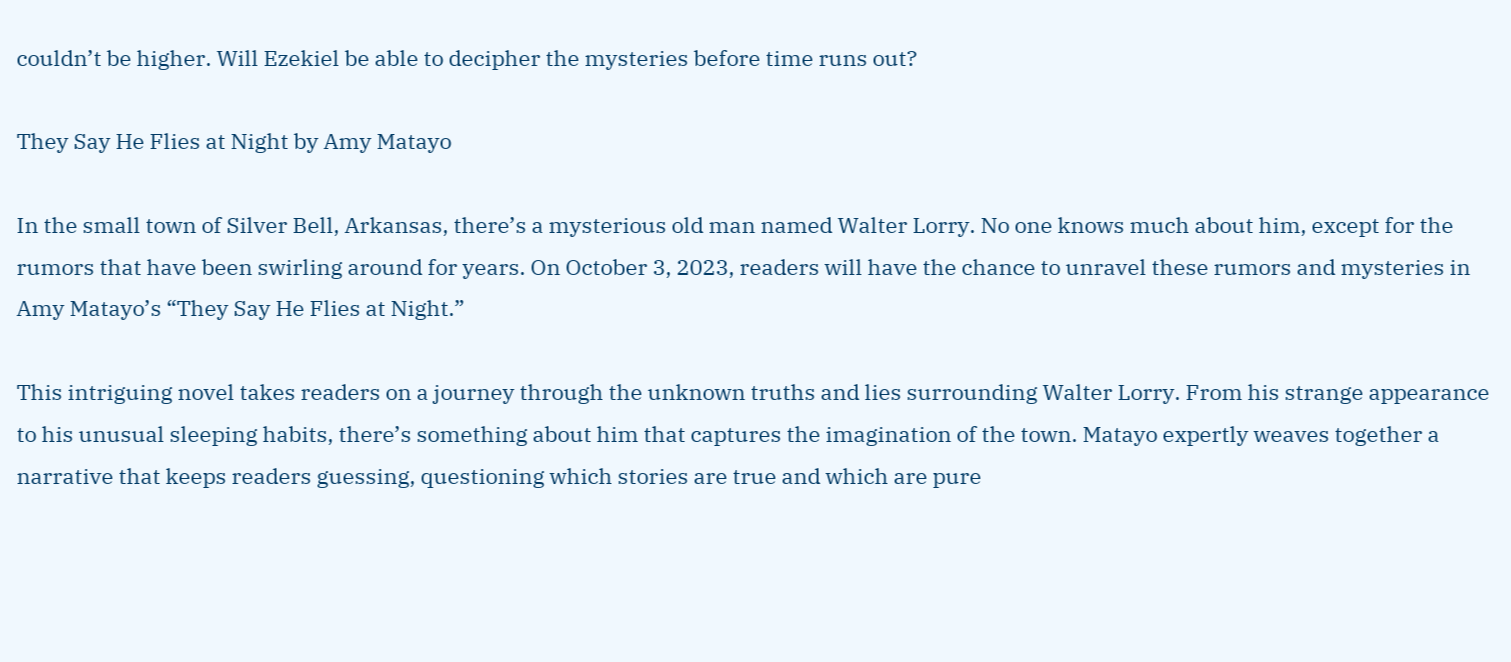couldn’t be higher. Will Ezekiel be able to decipher the mysteries before time runs out?

They Say He Flies at Night by Amy Matayo

In the small town of Silver Bell, Arkansas, there’s a mysterious old man named Walter Lorry. No one knows much about him, except for the rumors that have been swirling around for years. On October 3, 2023, readers will have the chance to unravel these rumors and mysteries in Amy Matayo’s “They Say He Flies at Night.”

This intriguing novel takes readers on a journey through the unknown truths and lies surrounding Walter Lorry. From his strange appearance to his unusual sleeping habits, there’s something about him that captures the imagination of the town. Matayo expertly weaves together a narrative that keeps readers guessing, questioning which stories are true and which are pure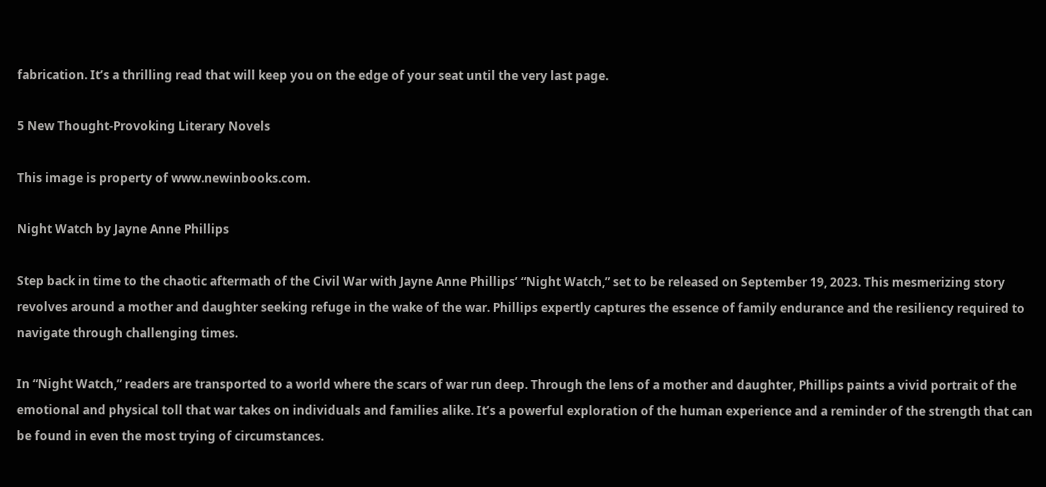fabrication. It’s a thrilling read that will keep you on the edge of your seat until the very last page.

5 New Thought-Provoking Literary Novels

This image is property of www.newinbooks.com.

Night Watch by Jayne Anne Phillips

Step back in time to the chaotic aftermath of the Civil War with Jayne Anne Phillips’ “Night Watch,” set to be released on September 19, 2023. This mesmerizing story revolves around a mother and daughter seeking refuge in the wake of the war. Phillips expertly captures the essence of family endurance and the resiliency required to navigate through challenging times.

In “Night Watch,” readers are transported to a world where the scars of war run deep. Through the lens of a mother and daughter, Phillips paints a vivid portrait of the emotional and physical toll that war takes on individuals and families alike. It’s a powerful exploration of the human experience and a reminder of the strength that can be found in even the most trying of circumstances.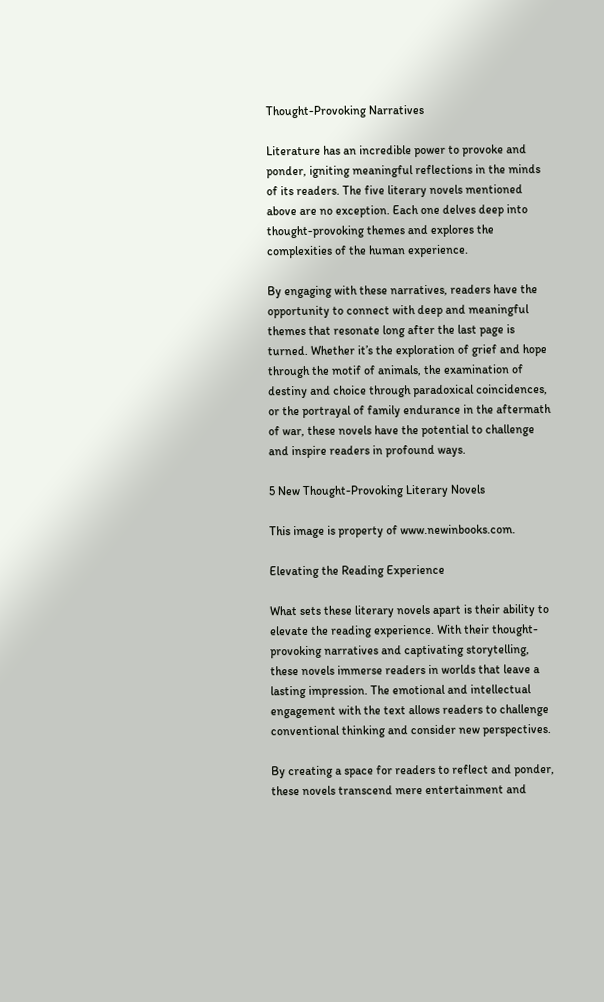Thought-Provoking Narratives

Literature has an incredible power to provoke and ponder, igniting meaningful reflections in the minds of its readers. The five literary novels mentioned above are no exception. Each one delves deep into thought-provoking themes and explores the complexities of the human experience.

By engaging with these narratives, readers have the opportunity to connect with deep and meaningful themes that resonate long after the last page is turned. Whether it’s the exploration of grief and hope through the motif of animals, the examination of destiny and choice through paradoxical coincidences, or the portrayal of family endurance in the aftermath of war, these novels have the potential to challenge and inspire readers in profound ways.

5 New Thought-Provoking Literary Novels

This image is property of www.newinbooks.com.

Elevating the Reading Experience

What sets these literary novels apart is their ability to elevate the reading experience. With their thought-provoking narratives and captivating storytelling, these novels immerse readers in worlds that leave a lasting impression. The emotional and intellectual engagement with the text allows readers to challenge conventional thinking and consider new perspectives.

By creating a space for readers to reflect and ponder, these novels transcend mere entertainment and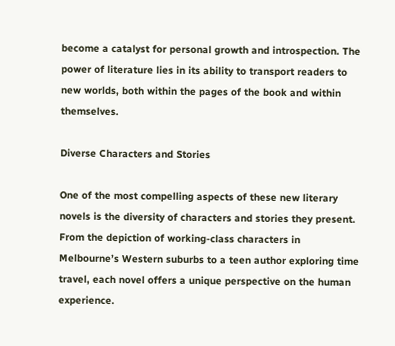become a catalyst for personal growth and introspection. The power of literature lies in its ability to transport readers to new worlds, both within the pages of the book and within themselves.

Diverse Characters and Stories

One of the most compelling aspects of these new literary novels is the diversity of characters and stories they present. From the depiction of working-class characters in Melbourne’s Western suburbs to a teen author exploring time travel, each novel offers a unique perspective on the human experience.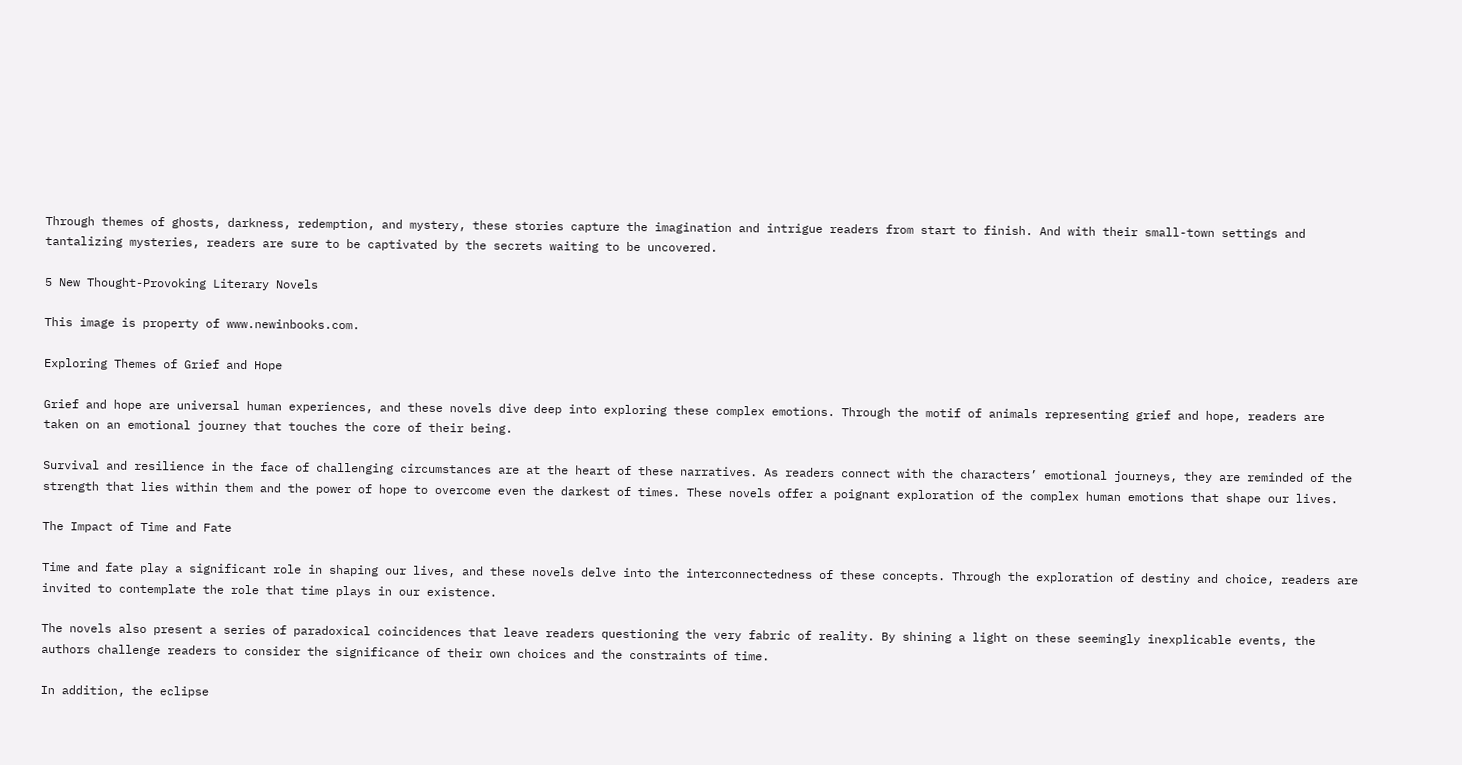Through themes of ghosts, darkness, redemption, and mystery, these stories capture the imagination and intrigue readers from start to finish. And with their small-town settings and tantalizing mysteries, readers are sure to be captivated by the secrets waiting to be uncovered.

5 New Thought-Provoking Literary Novels

This image is property of www.newinbooks.com.

Exploring Themes of Grief and Hope

Grief and hope are universal human experiences, and these novels dive deep into exploring these complex emotions. Through the motif of animals representing grief and hope, readers are taken on an emotional journey that touches the core of their being.

Survival and resilience in the face of challenging circumstances are at the heart of these narratives. As readers connect with the characters’ emotional journeys, they are reminded of the strength that lies within them and the power of hope to overcome even the darkest of times. These novels offer a poignant exploration of the complex human emotions that shape our lives.

The Impact of Time and Fate

Time and fate play a significant role in shaping our lives, and these novels delve into the interconnectedness of these concepts. Through the exploration of destiny and choice, readers are invited to contemplate the role that time plays in our existence.

The novels also present a series of paradoxical coincidences that leave readers questioning the very fabric of reality. By shining a light on these seemingly inexplicable events, the authors challenge readers to consider the significance of their own choices and the constraints of time.

In addition, the eclipse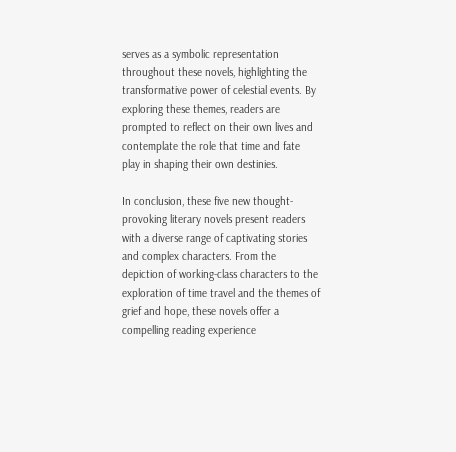serves as a symbolic representation throughout these novels, highlighting the transformative power of celestial events. By exploring these themes, readers are prompted to reflect on their own lives and contemplate the role that time and fate play in shaping their own destinies.

In conclusion, these five new thought-provoking literary novels present readers with a diverse range of captivating stories and complex characters. From the depiction of working-class characters to the exploration of time travel and the themes of grief and hope, these novels offer a compelling reading experience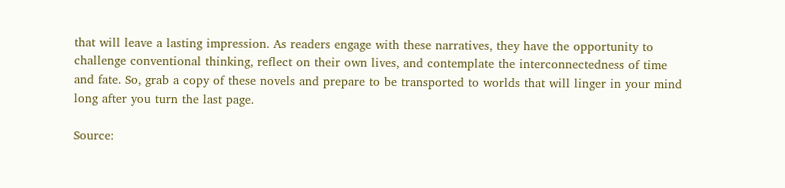that will leave a lasting impression. As readers engage with these narratives, they have the opportunity to challenge conventional thinking, reflect on their own lives, and contemplate the interconnectedness of time and fate. So, grab a copy of these novels and prepare to be transported to worlds that will linger in your mind long after you turn the last page.

Source: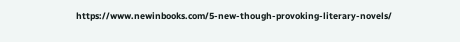https://www.newinbooks.com/5-new-though-provoking-literary-novels/